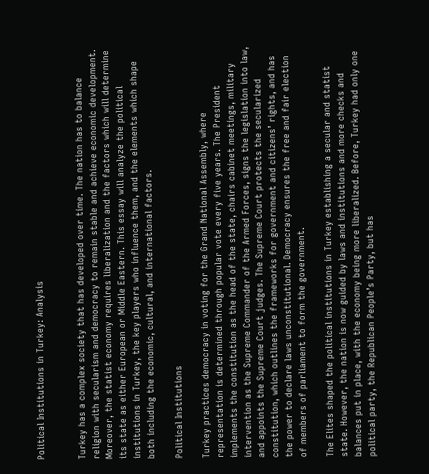Political Institutions in Turkey: Analysis


Turkey has a complex society that has developed over time. The nation has to balance religion with secularism and democracy to remain stable and achieve economic development. Moreover, the statist economy requires liberalization and the factors which will determine its state as either European or Middle Eastern. This essay will analyze the political institutions in Turkey, the key players who influence them, and the elements which shape both including the economic, cultural, and international factors.

Political Institutions

Turkey practices democracy in voting for the Grand National Assembly, where representation is determined through popular vote every five years. The President implements the constitution as the head of the state, chairs cabinet meetings, military intervention as the Supreme Commander of the Armed Forces, signs the legislation into law, and appoints the Supreme Court judges. The Supreme Court protects the secularized constitution, which outlines the frameworks for government and citizens’ rights, and has the power to declare laws unconstitutional. Democracy ensures the free and fair election of members of parliament to form the government.

The Elites shaped the political institutions in Turkey establishing a secular and statist state. However, the nation is now guided by laws and institutions and more checks and balances put in place, with the economy being more liberalized. Before, Turkey had only one political party, the Republican People’s Party, but has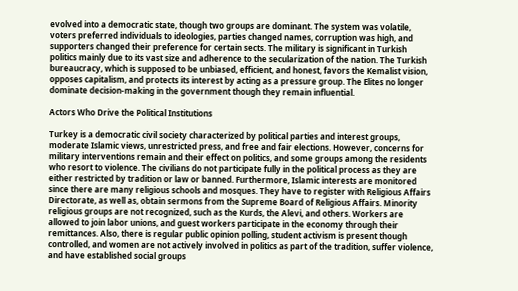evolved into a democratic state, though two groups are dominant. The system was volatile, voters preferred individuals to ideologies, parties changed names, corruption was high, and supporters changed their preference for certain sects. The military is significant in Turkish politics mainly due to its vast size and adherence to the secularization of the nation. The Turkish bureaucracy, which is supposed to be unbiased, efficient, and honest, favors the Kemalist vision, opposes capitalism, and protects its interest by acting as a pressure group. The Elites no longer dominate decision-making in the government though they remain influential.

Actors Who Drive the Political Institutions

Turkey is a democratic civil society characterized by political parties and interest groups, moderate Islamic views, unrestricted press, and free and fair elections. However, concerns for military interventions remain and their effect on politics, and some groups among the residents who resort to violence. The civilians do not participate fully in the political process as they are either restricted by tradition or law or banned. Furthermore, Islamic interests are monitored since there are many religious schools and mosques. They have to register with Religious Affairs Directorate, as well as, obtain sermons from the Supreme Board of Religious Affairs. Minority religious groups are not recognized, such as the Kurds, the Alevi, and others. Workers are allowed to join labor unions, and guest workers participate in the economy through their remittances. Also, there is regular public opinion polling, student activism is present though controlled, and women are not actively involved in politics as part of the tradition, suffer violence, and have established social groups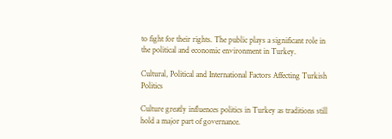to fight for their rights. The public plays a significant role in the political and economic environment in Turkey.

Cultural, Political and International Factors Affecting Turkish Politics

Culture greatly influences politics in Turkey as traditions still hold a major part of governance.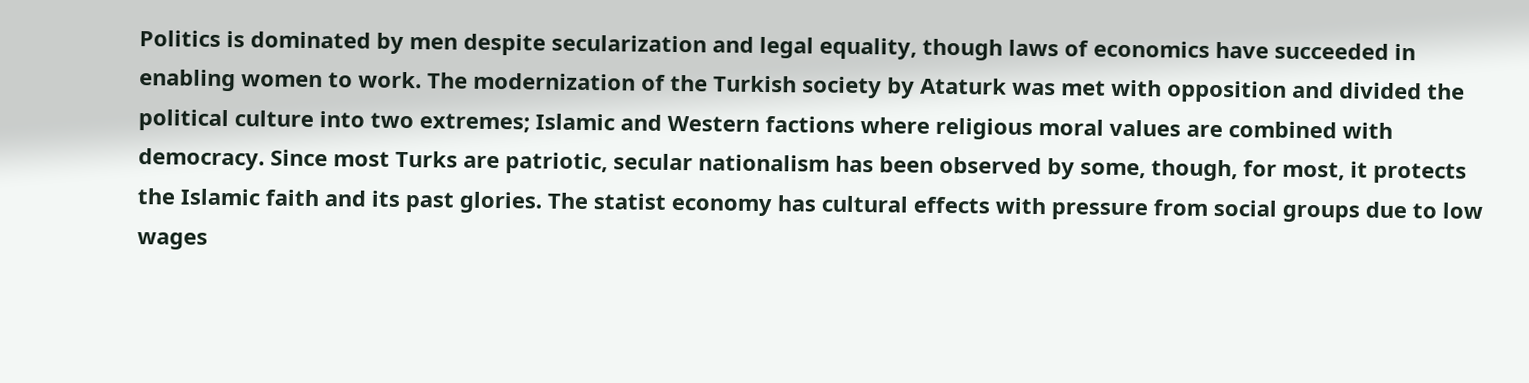Politics is dominated by men despite secularization and legal equality, though laws of economics have succeeded in enabling women to work. The modernization of the Turkish society by Ataturk was met with opposition and divided the political culture into two extremes; Islamic and Western factions where religious moral values are combined with democracy. Since most Turks are patriotic, secular nationalism has been observed by some, though, for most, it protects the Islamic faith and its past glories. The statist economy has cultural effects with pressure from social groups due to low wages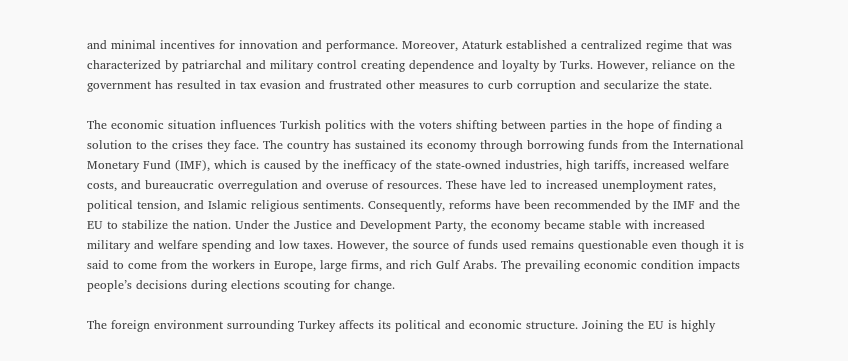and minimal incentives for innovation and performance. Moreover, Ataturk established a centralized regime that was characterized by patriarchal and military control creating dependence and loyalty by Turks. However, reliance on the government has resulted in tax evasion and frustrated other measures to curb corruption and secularize the state.

The economic situation influences Turkish politics with the voters shifting between parties in the hope of finding a solution to the crises they face. The country has sustained its economy through borrowing funds from the International Monetary Fund (IMF), which is caused by the inefficacy of the state-owned industries, high tariffs, increased welfare costs, and bureaucratic overregulation and overuse of resources. These have led to increased unemployment rates, political tension, and Islamic religious sentiments. Consequently, reforms have been recommended by the IMF and the EU to stabilize the nation. Under the Justice and Development Party, the economy became stable with increased military and welfare spending and low taxes. However, the source of funds used remains questionable even though it is said to come from the workers in Europe, large firms, and rich Gulf Arabs. The prevailing economic condition impacts people’s decisions during elections scouting for change.

The foreign environment surrounding Turkey affects its political and economic structure. Joining the EU is highly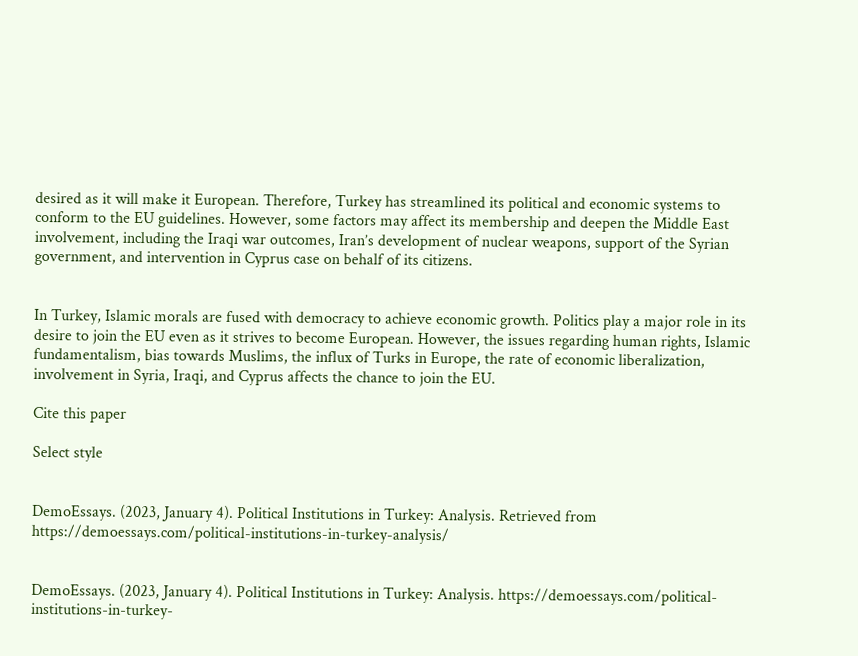desired as it will make it European. Therefore, Turkey has streamlined its political and economic systems to conform to the EU guidelines. However, some factors may affect its membership and deepen the Middle East involvement, including the Iraqi war outcomes, Iran’s development of nuclear weapons, support of the Syrian government, and intervention in Cyprus case on behalf of its citizens.


In Turkey, Islamic morals are fused with democracy to achieve economic growth. Politics play a major role in its desire to join the EU even as it strives to become European. However, the issues regarding human rights, Islamic fundamentalism, bias towards Muslims, the influx of Turks in Europe, the rate of economic liberalization, involvement in Syria, Iraqi, and Cyprus affects the chance to join the EU.

Cite this paper

Select style


DemoEssays. (2023, January 4). Political Institutions in Turkey: Analysis. Retrieved from https://demoessays.com/political-institutions-in-turkey-analysis/


DemoEssays. (2023, January 4). Political Institutions in Turkey: Analysis. https://demoessays.com/political-institutions-in-turkey-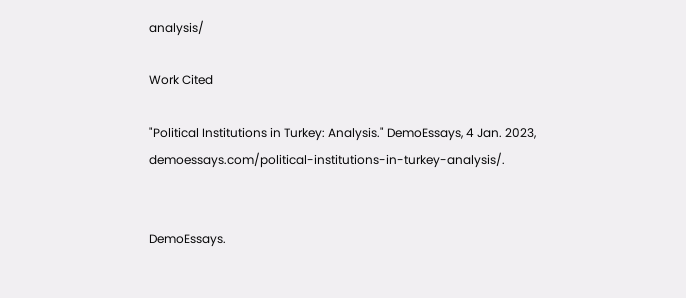analysis/

Work Cited

"Political Institutions in Turkey: Analysis." DemoEssays, 4 Jan. 2023, demoessays.com/political-institutions-in-turkey-analysis/.


DemoEssays.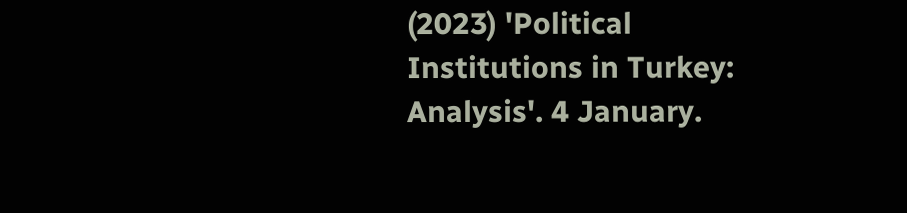(2023) 'Political Institutions in Turkey: Analysis'. 4 January.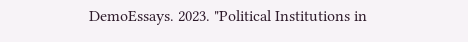DemoEssays. 2023. "Political Institutions in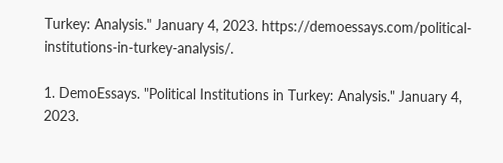Turkey: Analysis." January 4, 2023. https://demoessays.com/political-institutions-in-turkey-analysis/.

1. DemoEssays. "Political Institutions in Turkey: Analysis." January 4, 2023.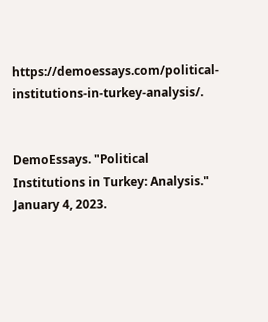https://demoessays.com/political-institutions-in-turkey-analysis/.


DemoEssays. "Political Institutions in Turkey: Analysis." January 4, 2023.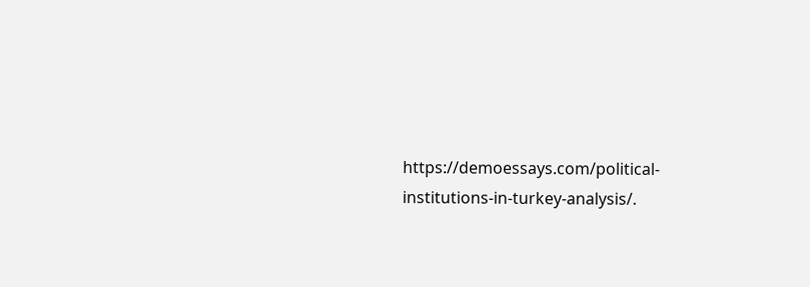https://demoessays.com/political-institutions-in-turkey-analysis/.